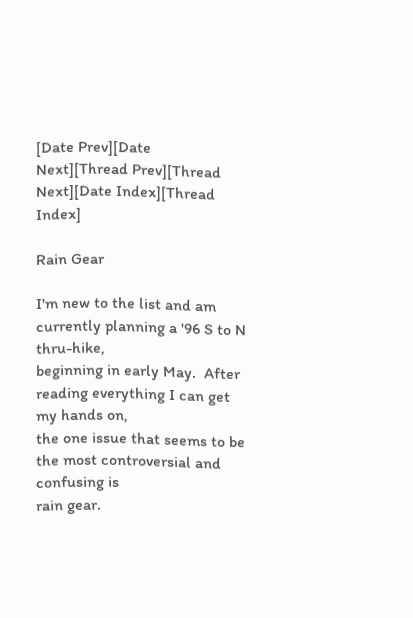[Date Prev][Date Next][Thread Prev][Thread Next][Date Index][Thread Index]

Rain Gear

I'm new to the list and am currently planning a '96 S to N thru-hike,
beginning in early May.  After reading everything I can get my hands on,
the one issue that seems to be the most controversial and confusing is
rain gear.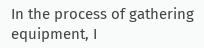In the process of gathering equipment, I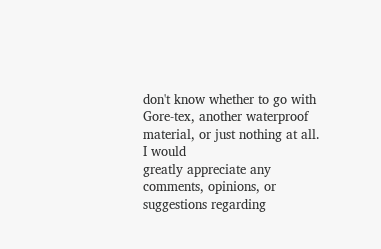don't know whether to go with
Gore-tex, another waterproof material, or just nothing at all.  I would
greatly appreciate any comments, opinions, or suggestions regarding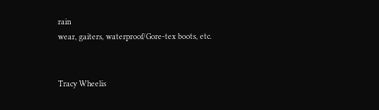rain
wear, gaiters, waterproof/Gore-tex boots, etc.


Tracy Wheelis